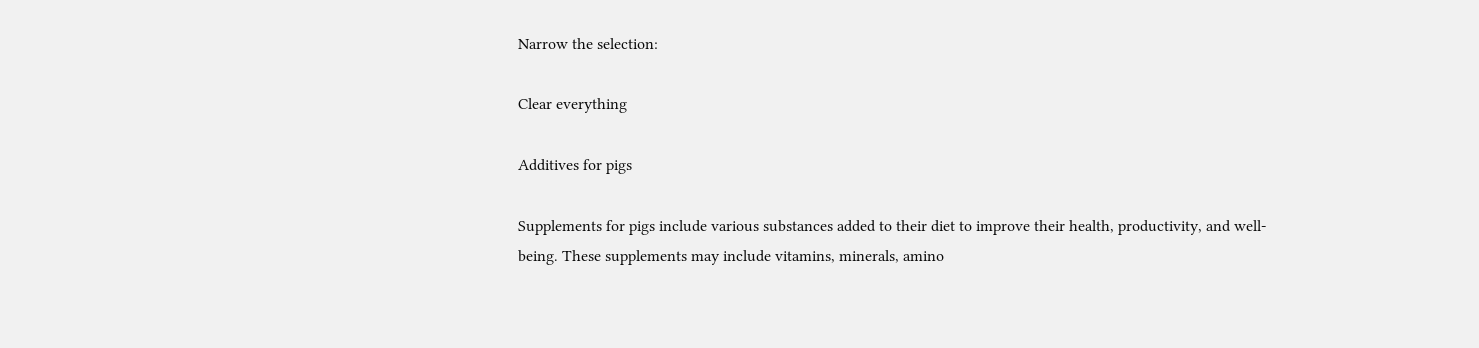Narrow the selection:

Clear everything

Additives for pigs

Supplements for pigs include various substances added to their diet to improve their health, productivity, and well-being. These supplements may include vitamins, minerals, amino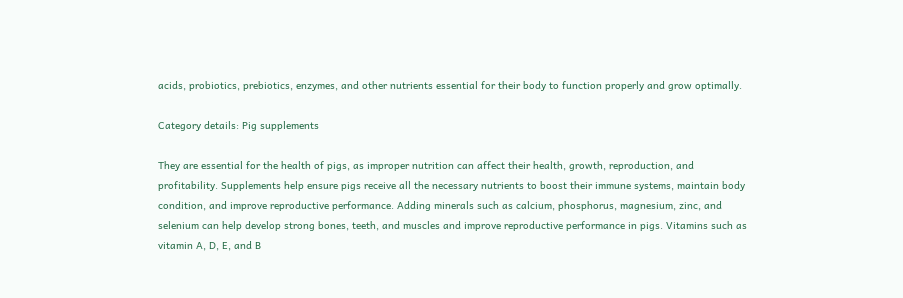acids, probiotics, prebiotics, enzymes, and other nutrients essential for their body to function properly and grow optimally.

Category details: Pig supplements

They are essential for the health of pigs, as improper nutrition can affect their health, growth, reproduction, and profitability. Supplements help ensure pigs receive all the necessary nutrients to boost their immune systems, maintain body condition, and improve reproductive performance. Adding minerals such as calcium, phosphorus, magnesium, zinc, and selenium can help develop strong bones, teeth, and muscles and improve reproductive performance in pigs. Vitamins such as vitamin A, D, E, and B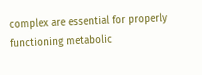complex are essential for properly functioning metabolic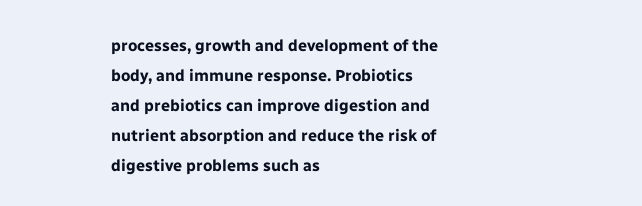processes, growth and development of the body, and immune response. Probiotics and prebiotics can improve digestion and nutrient absorption and reduce the risk of digestive problems such as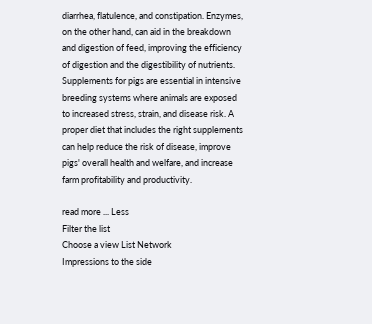diarrhea, flatulence, and constipation. Enzymes, on the other hand, can aid in the breakdown and digestion of feed, improving the efficiency of digestion and the digestibility of nutrients. Supplements for pigs are essential in intensive breeding systems where animals are exposed to increased stress, strain, and disease risk. A proper diet that includes the right supplements can help reduce the risk of disease, improve pigs' overall health and welfare, and increase farm profitability and productivity.

read more ... Less
Filter the list
Choose a view List Network
Impressions to the side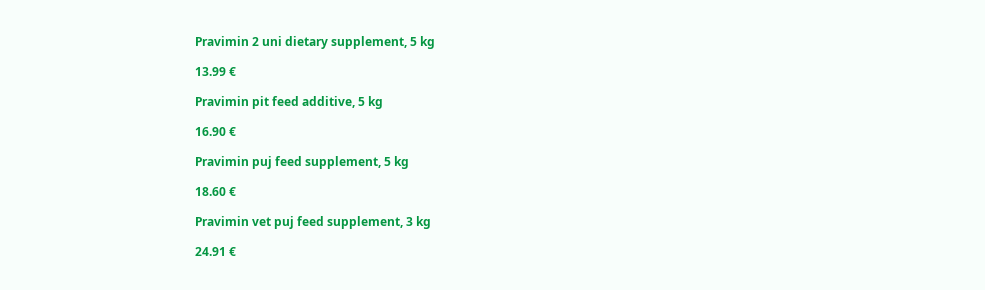Pravimin 2 uni dietary supplement, 5 kg

13.99 €

Pravimin pit feed additive, 5 kg

16.90 €

Pravimin puj feed supplement, 5 kg

18.60 €

Pravimin vet puj feed supplement, 3 kg

24.91 €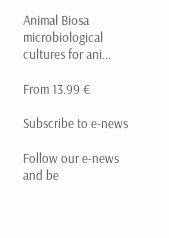Animal Biosa microbiological cultures for ani...

From 13.99 €

Subscribe to e-news

Follow our e-news and be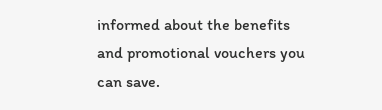informed about the benefits and promotional vouchers you can save.